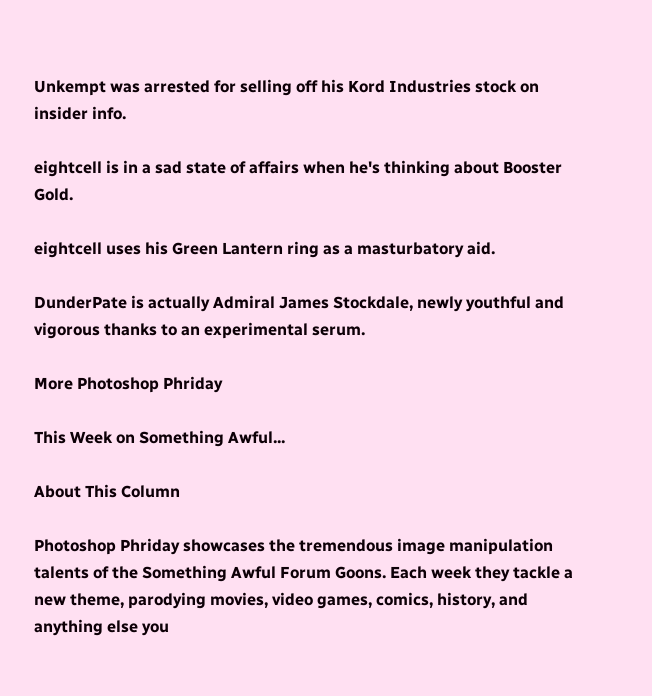Unkempt was arrested for selling off his Kord Industries stock on insider info.

eightcell is in a sad state of affairs when he's thinking about Booster Gold.

eightcell uses his Green Lantern ring as a masturbatory aid.

DunderPate is actually Admiral James Stockdale, newly youthful and vigorous thanks to an experimental serum.

More Photoshop Phriday

This Week on Something Awful...

About This Column

Photoshop Phriday showcases the tremendous image manipulation talents of the Something Awful Forum Goons. Each week they tackle a new theme, parodying movies, video games, comics, history, and anything else you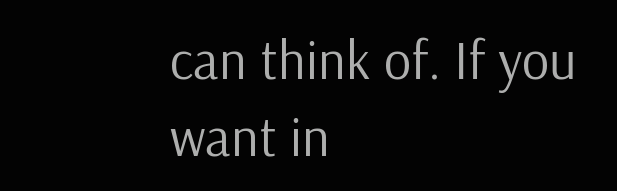can think of. If you want in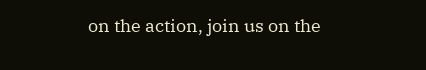on the action, join us on the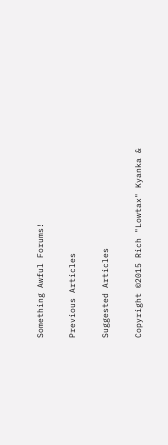Something Awful Forums!

Previous Articles

Suggested Articles

Copyright ©2015 Rich "Lowtax" Kyanka &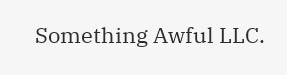Something Awful LLC.